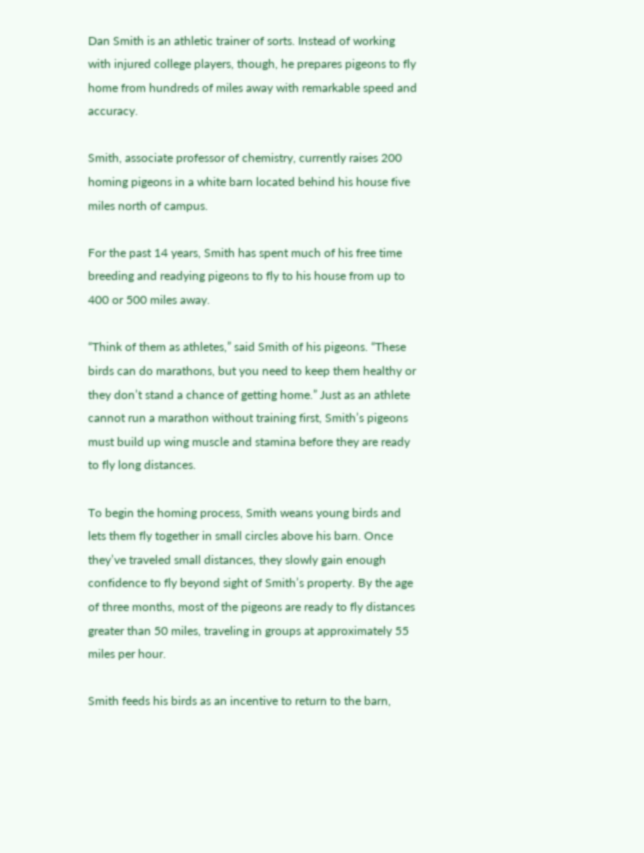Dan Smith is an athletic trainer of sorts. Instead of working with injured college players, though, he prepares pigeons to fly home from hundreds of miles away with remarkable speed and accuracy.

Smith, associate professor of chemistry, currently raises 200 homing pigeons in a white barn located behind his house five miles north of campus.

For the past 14 years, Smith has spent much of his free time breeding and readying pigeons to fly to his house from up to 400 or 500 miles away.

“Think of them as athletes,” said Smith of his pigeons. “These birds can do marathons, but you need to keep them healthy or they don’t stand a chance of getting home.” Just as an athlete cannot run a marathon without training first, Smith’s pigeons must build up wing muscle and stamina before they are ready to fly long distances.

To begin the homing process, Smith weans young birds and lets them fly together in small circles above his barn. Once they’ve traveled small distances, they slowly gain enough confidence to fly beyond sight of Smith’s property. By the age of three months, most of the pigeons are ready to fly distances greater than 50 miles, traveling in groups at approximately 55 miles per hour.

Smith feeds his birds as an incentive to return to the barn,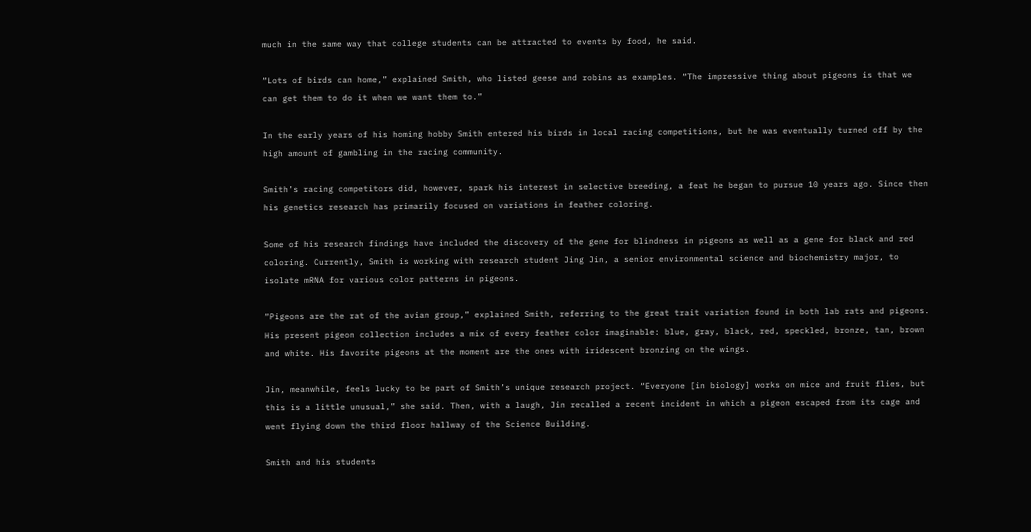much in the same way that college students can be attracted to events by food, he said.

“Lots of birds can home,” explained Smith, who listed geese and robins as examples. “The impressive thing about pigeons is that we can get them to do it when we want them to.”

In the early years of his homing hobby Smith entered his birds in local racing competitions, but he was eventually turned off by the high amount of gambling in the racing community.

Smith’s racing competitors did, however, spark his interest in selective breeding, a feat he began to pursue 10 years ago. Since then his genetics research has primarily focused on variations in feather coloring.

Some of his research findings have included the discovery of the gene for blindness in pigeons as well as a gene for black and red coloring. Currently, Smith is working with research student Jing Jin, a senior environmental science and biochemistry major, to isolate mRNA for various color patterns in pigeons.

“Pigeons are the rat of the avian group,” explained Smith, referring to the great trait variation found in both lab rats and pigeons. His present pigeon collection includes a mix of every feather color imaginable: blue, gray, black, red, speckled, bronze, tan, brown and white. His favorite pigeons at the moment are the ones with iridescent bronzing on the wings.

Jin, meanwhile, feels lucky to be part of Smith’s unique research project. “Everyone [in biology] works on mice and fruit flies, but this is a little unusual,” she said. Then, with a laugh, Jin recalled a recent incident in which a pigeon escaped from its cage and went flying down the third floor hallway of the Science Building.

Smith and his students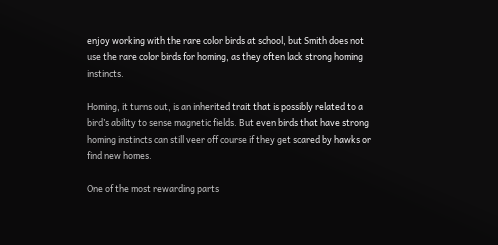enjoy working with the rare color birds at school, but Smith does not use the rare color birds for homing, as they often lack strong homing instincts.

Homing, it turns out, is an inherited trait that is possibly related to a bird’s ability to sense magnetic fields. But even birds that have strong homing instincts can still veer off course if they get scared by hawks or find new homes.

One of the most rewarding parts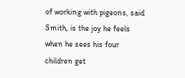of working with pigeons, said Smith, is the joy he feels when he sees his four children get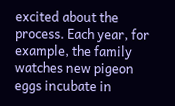excited about the process. Each year, for example, the family watches new pigeon eggs incubate in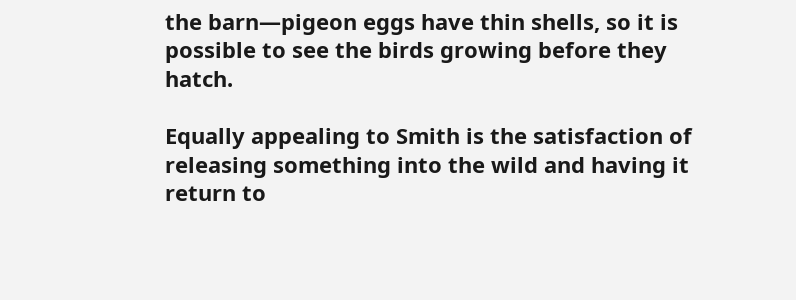the barn—pigeon eggs have thin shells, so it is possible to see the birds growing before they hatch.

Equally appealing to Smith is the satisfaction of releasing something into the wild and having it return to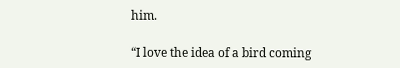him.

“I love the idea of a bird coming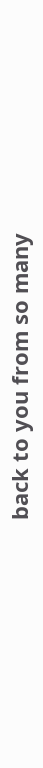back to you from so many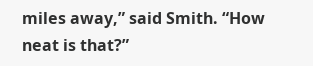miles away,” said Smith. “How neat is that?”